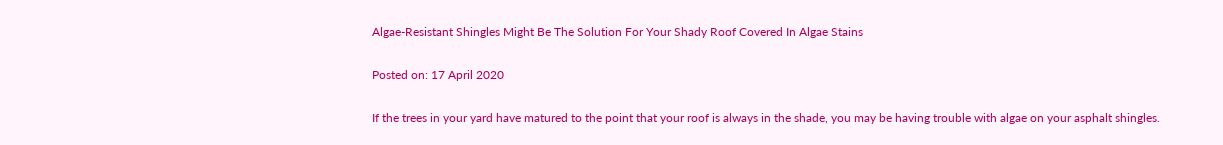Algae-Resistant Shingles Might Be The Solution For Your Shady Roof Covered In Algae Stains

Posted on: 17 April 2020

If the trees in your yard have matured to the point that your roof is always in the shade, you may be having trouble with algae on your asphalt shingles.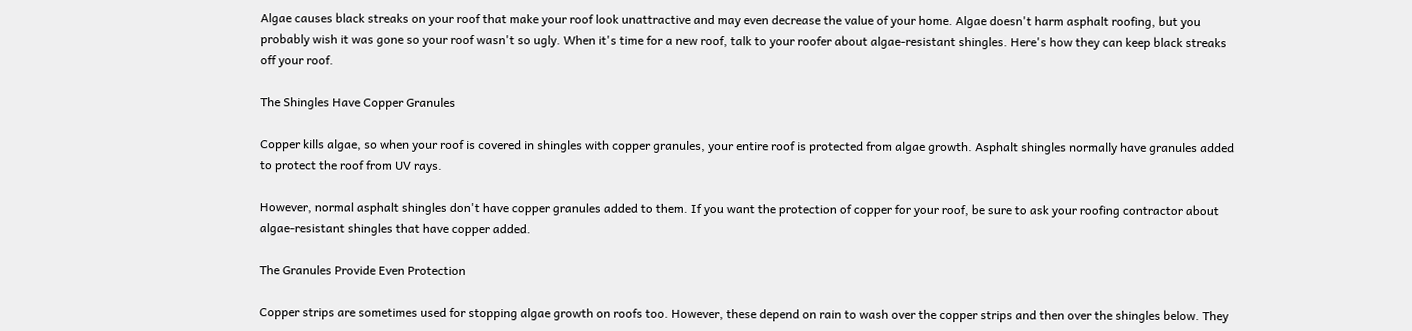Algae causes black streaks on your roof that make your roof look unattractive and may even decrease the value of your home. Algae doesn't harm asphalt roofing, but you probably wish it was gone so your roof wasn't so ugly. When it's time for a new roof, talk to your roofer about algae-resistant shingles. Here's how they can keep black streaks off your roof.

The Shingles Have Copper Granules

Copper kills algae, so when your roof is covered in shingles with copper granules, your entire roof is protected from algae growth. Asphalt shingles normally have granules added to protect the roof from UV rays.

However, normal asphalt shingles don't have copper granules added to them. If you want the protection of copper for your roof, be sure to ask your roofing contractor about algae-resistant shingles that have copper added.

The Granules Provide Even Protection

Copper strips are sometimes used for stopping algae growth on roofs too. However, these depend on rain to wash over the copper strips and then over the shingles below. They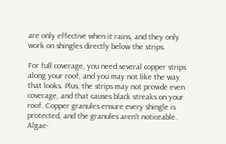are only effective when it rains, and they only work on shingles directly below the strips.

For full coverage, you need several copper strips along your roof, and you may not like the way that looks. Plus, the strips may not provide even coverage, and that causes black streaks on your roof. Copper granules ensure every shingle is protected, and the granules aren't noticeable. Algae-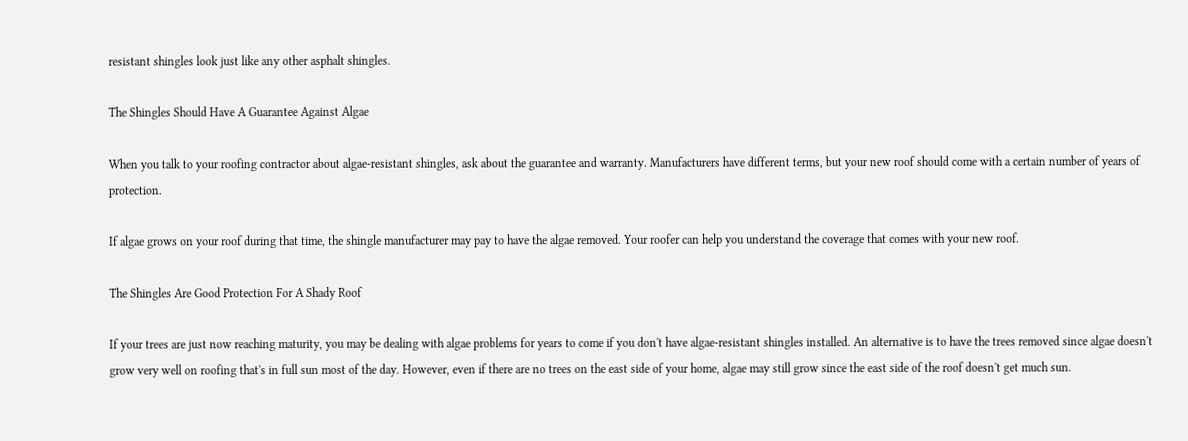resistant shingles look just like any other asphalt shingles.

The Shingles Should Have A Guarantee Against Algae

When you talk to your roofing contractor about algae-resistant shingles, ask about the guarantee and warranty. Manufacturers have different terms, but your new roof should come with a certain number of years of protection.

If algae grows on your roof during that time, the shingle manufacturer may pay to have the algae removed. Your roofer can help you understand the coverage that comes with your new roof.

The Shingles Are Good Protection For A Shady Roof

If your trees are just now reaching maturity, you may be dealing with algae problems for years to come if you don't have algae-resistant shingles installed. An alternative is to have the trees removed since algae doesn't grow very well on roofing that's in full sun most of the day. However, even if there are no trees on the east side of your home, algae may still grow since the east side of the roof doesn't get much sun.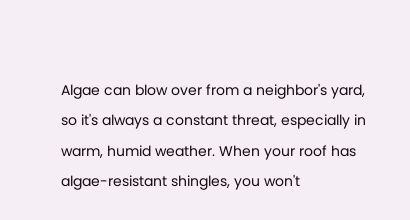Algae can blow over from a neighbor's yard, so it's always a constant threat, especially in warm, humid weather. When your roof has algae-resistant shingles, you won't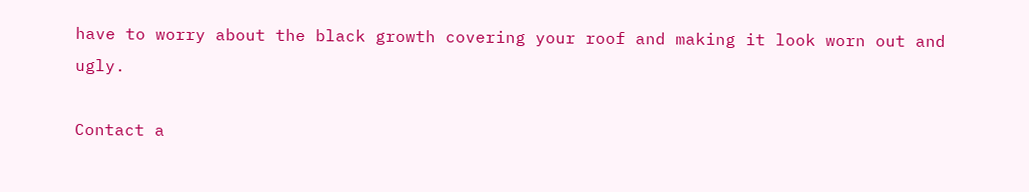have to worry about the black growth covering your roof and making it look worn out and ugly.

Contact a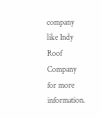company like Indy Roof Company for more information.